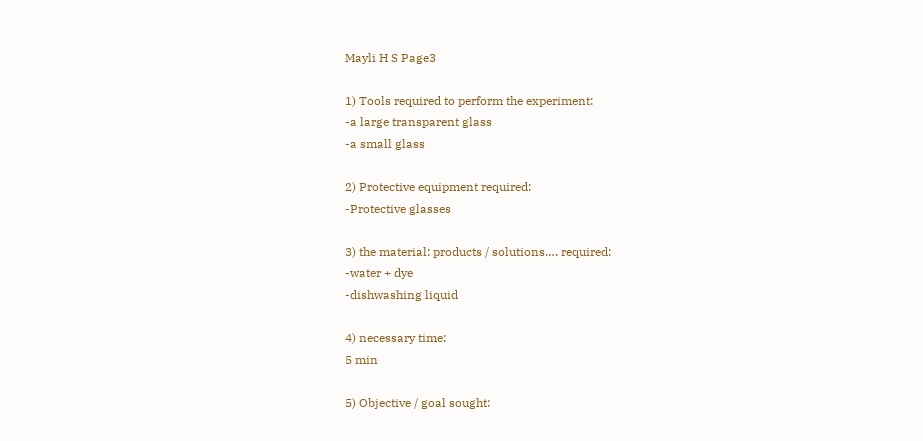Mayli H S Page3

1) Tools required to perform the experiment:
-a large transparent glass
-a small glass

2) Protective equipment required:
-Protective glasses

3) the material: products / solutions…. required:
-water + dye
-dishwashing liquid

4) necessary time:
5 min

5) Objective / goal sought: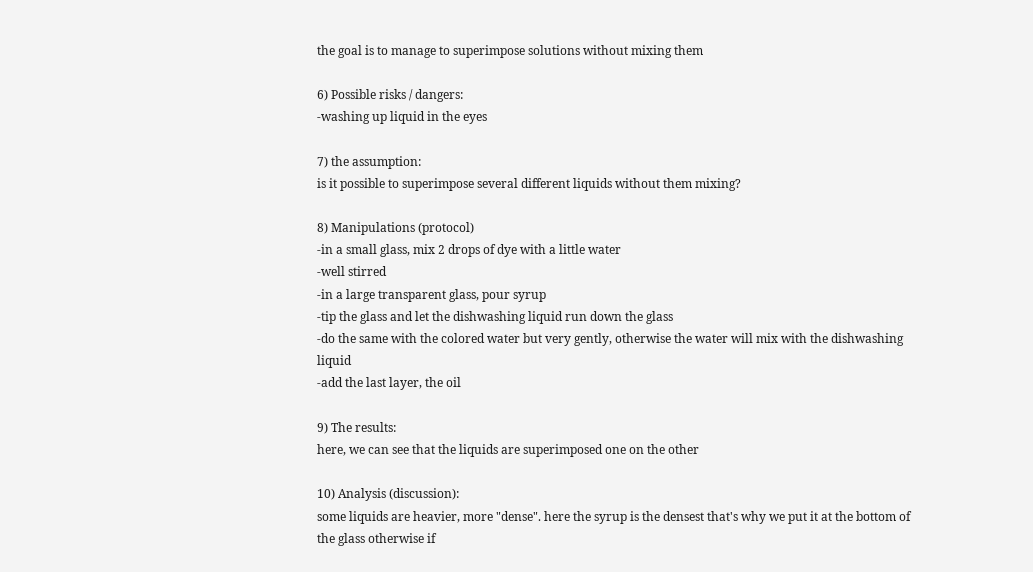the goal is to manage to superimpose solutions without mixing them

6) Possible risks / dangers:
-washing up liquid in the eyes

7) the assumption:
is it possible to superimpose several different liquids without them mixing?

8) Manipulations (protocol)
-in a small glass, mix 2 drops of dye with a little water
-well stirred
-in a large transparent glass, pour syrup
-tip the glass and let the dishwashing liquid run down the glass
-do the same with the colored water but very gently, otherwise the water will mix with the dishwashing liquid
-add the last layer, the oil

9) The results:
here, we can see that the liquids are superimposed one on the other

10) Analysis (discussion):
some liquids are heavier, more "dense". here the syrup is the densest that's why we put it at the bottom of the glass otherwise if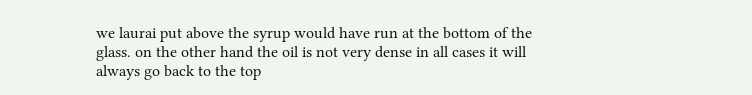we laurai put above the syrup would have run at the bottom of the glass. on the other hand the oil is not very dense in all cases it will always go back to the top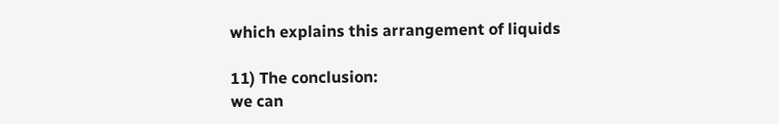which explains this arrangement of liquids

11) The conclusion:
we can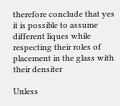therefore conclude that yes it is possible to assume different liques while respecting their roles of placement in the glass with their densiter

Unless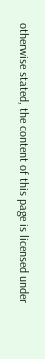otherwise stated, the content of this page is licensed under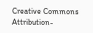Creative Commons Attribution-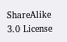ShareAlike 3.0 License